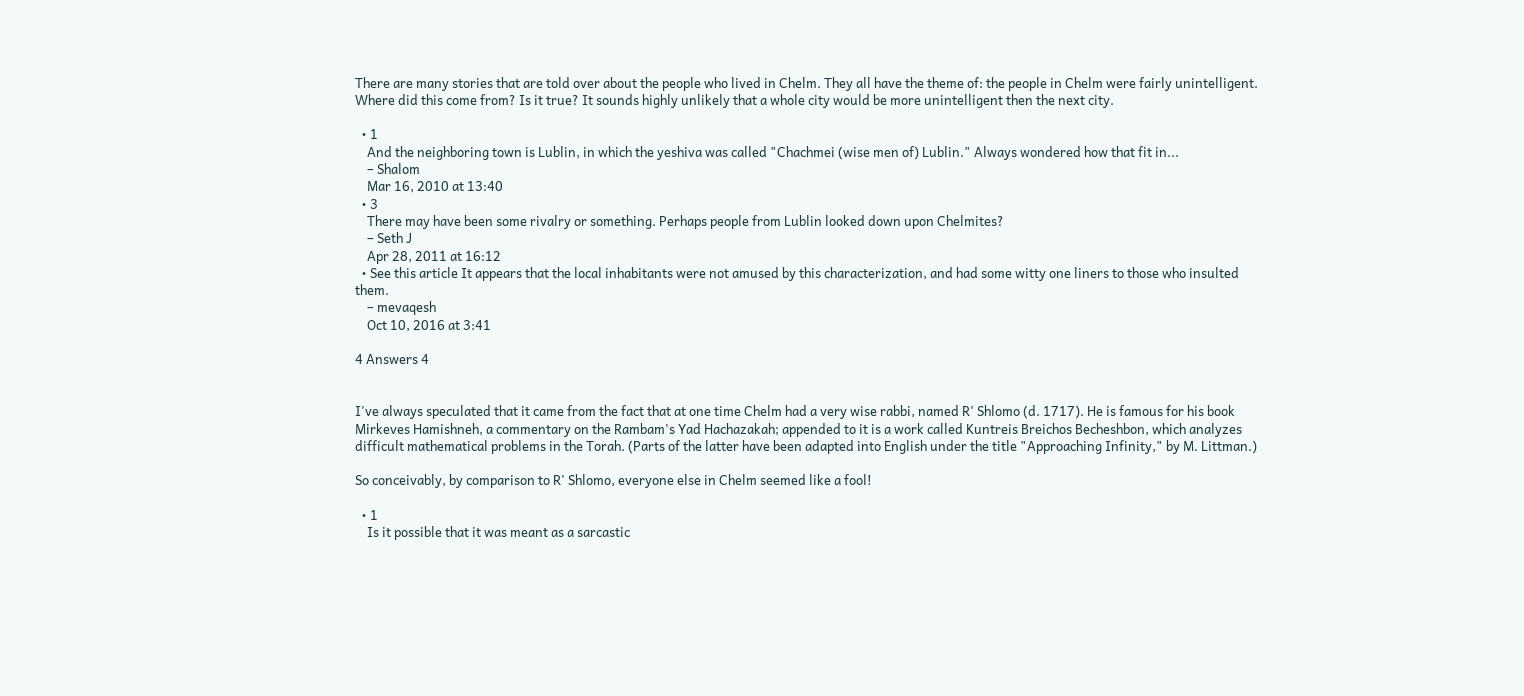There are many stories that are told over about the people who lived in Chelm. They all have the theme of: the people in Chelm were fairly unintelligent. Where did this come from? Is it true? It sounds highly unlikely that a whole city would be more unintelligent then the next city.

  • 1
    And the neighboring town is Lublin, in which the yeshiva was called "Chachmei (wise men of) Lublin." Always wondered how that fit in...
    – Shalom
    Mar 16, 2010 at 13:40
  • 3
    There may have been some rivalry or something. Perhaps people from Lublin looked down upon Chelmites?
    – Seth J
    Apr 28, 2011 at 16:12
  • See this article It appears that the local inhabitants were not amused by this characterization, and had some witty one liners to those who insulted them.
    – mevaqesh
    Oct 10, 2016 at 3:41

4 Answers 4


I've always speculated that it came from the fact that at one time Chelm had a very wise rabbi, named R' Shlomo (d. 1717). He is famous for his book Mirkeves Hamishneh, a commentary on the Rambam's Yad Hachazakah; appended to it is a work called Kuntreis Breichos Becheshbon, which analyzes difficult mathematical problems in the Torah. (Parts of the latter have been adapted into English under the title "Approaching Infinity," by M. Littman.)

So conceivably, by comparison to R' Shlomo, everyone else in Chelm seemed like a fool!

  • 1
    Is it possible that it was meant as a sarcastic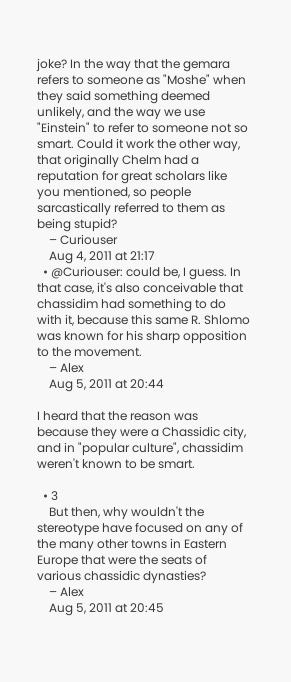joke? In the way that the gemara refers to someone as "Moshe" when they said something deemed unlikely, and the way we use "Einstein" to refer to someone not so smart. Could it work the other way, that originally Chelm had a reputation for great scholars like you mentioned, so people sarcastically referred to them as being stupid?
    – Curiouser
    Aug 4, 2011 at 21:17
  • @Curiouser: could be, I guess. In that case, it's also conceivable that chassidim had something to do with it, because this same R. Shlomo was known for his sharp opposition to the movement.
    – Alex
    Aug 5, 2011 at 20:44

I heard that the reason was because they were a Chassidic city, and in "popular culture", chassidim weren't known to be smart.

  • 3
    But then, why wouldn't the stereotype have focused on any of the many other towns in Eastern Europe that were the seats of various chassidic dynasties?
    – Alex
    Aug 5, 2011 at 20:45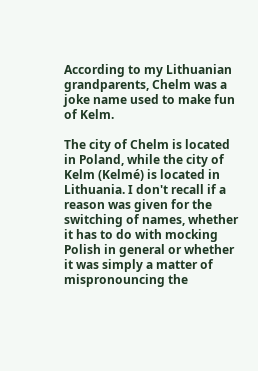According to my Lithuanian grandparents, Chelm was a joke name used to make fun of Kelm.

The city of Chelm is located in Poland, while the city of Kelm (Kelmé) is located in Lithuania. I don't recall if a reason was given for the switching of names, whether it has to do with mocking Polish in general or whether it was simply a matter of mispronouncing the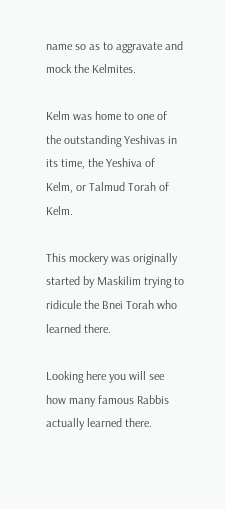name so as to aggravate and mock the Kelmites.

Kelm was home to one of the outstanding Yeshivas in its time, the Yeshiva of Kelm, or Talmud Torah of Kelm.

This mockery was originally started by Maskilim trying to ridicule the Bnei Torah who learned there.

Looking here you will see how many famous Rabbis actually learned there.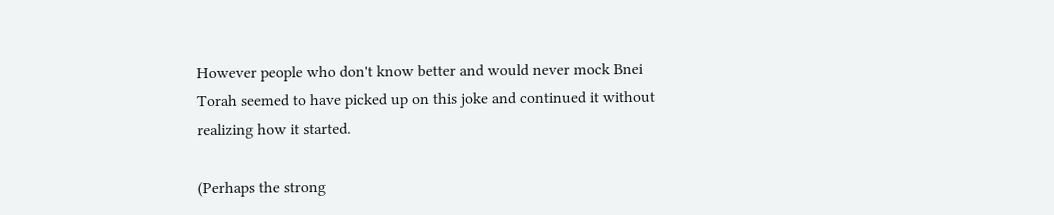However people who don't know better and would never mock Bnei Torah seemed to have picked up on this joke and continued it without realizing how it started.

(Perhaps the strong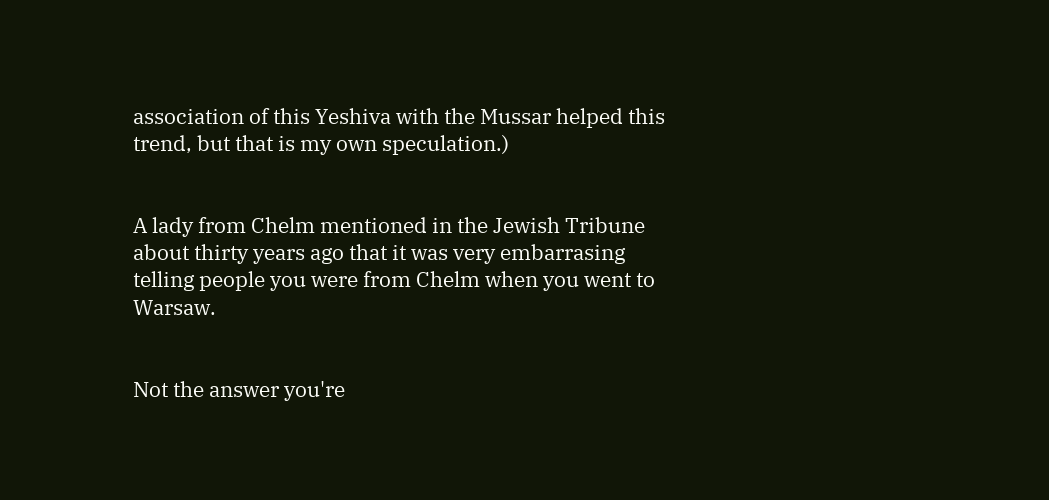association of this Yeshiva with the Mussar helped this trend, but that is my own speculation.)


A lady from Chelm mentioned in the Jewish Tribune about thirty years ago that it was very embarrasing telling people you were from Chelm when you went to Warsaw.


Not the answer you're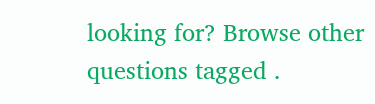looking for? Browse other questions tagged .